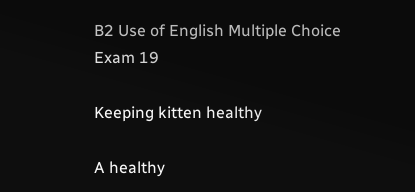B2 Use of English Multiple Choice Exam 19

Keeping kitten healthy

A healthy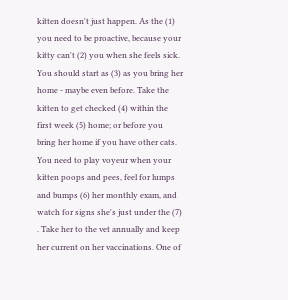kitten doesn't just happen. As the (1) you need to be proactive, because your kitty can't (2) you when she feels sick. You should start as (3) as you bring her home - maybe even before. Take the kitten to get checked (4) within the first week (5) home; or before you bring her home if you have other cats.
You need to play voyeur when your kitten poops and pees, feel for lumps and bumps (6) her monthly exam, and watch for signs she's just under the (7) . Take her to the vet annually and keep her current on her vaccinations. One of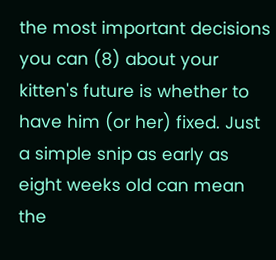the most important decisions you can (8) about your kitten's future is whether to have him (or her) fixed. Just a simple snip as early as eight weeks old can mean the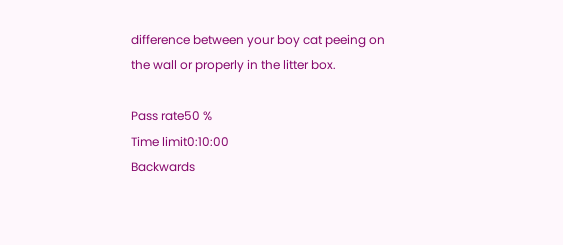difference between your boy cat peeing on the wall or properly in the litter box.

Pass rate50 %
Time limit0:10:00
Backwards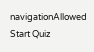navigationAllowed
Start Quiz